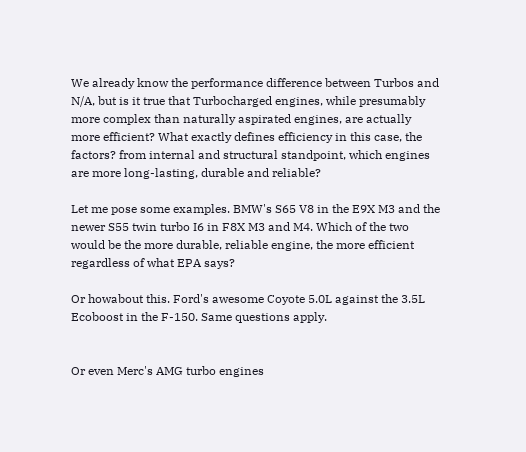We already know the performance difference between Turbos and N/A, but is it true that Turbocharged engines, while presumably more complex than naturally aspirated engines, are actually more efficient? What exactly defines efficiency in this case, the factors? from internal and structural standpoint, which engines are more long-lasting, durable and reliable?

Let me pose some examples. BMW's S65 V8 in the E9X M3 and the newer S55 twin turbo I6 in F8X M3 and M4. Which of the two would be the more durable, reliable engine, the more efficient regardless of what EPA says?

Or howabout this. Ford's awesome Coyote 5.0L against the 3.5L Ecoboost in the F-150. Same questions apply.


Or even Merc's AMG turbo engines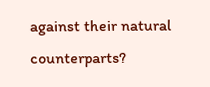against their natural counterparts?